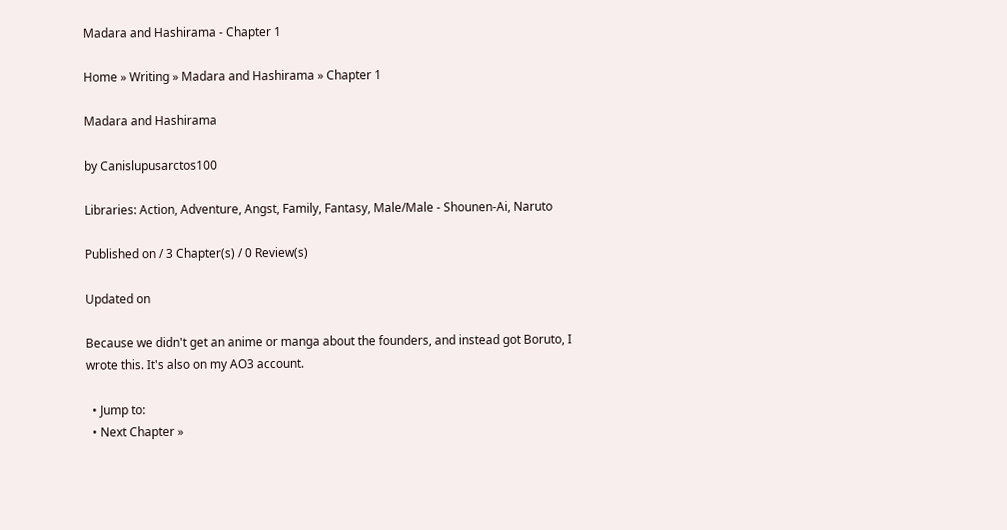Madara and Hashirama - Chapter 1

Home » Writing » Madara and Hashirama » Chapter 1

Madara and Hashirama

by Canislupusarctos100

Libraries: Action, Adventure, Angst, Family, Fantasy, Male/Male - Shounen-Ai, Naruto

Published on / 3 Chapter(s) / 0 Review(s)

Updated on

Because we didn't get an anime or manga about the founders, and instead got Boruto, I wrote this. It's also on my AO3 account.

  • Jump to:
  • Next Chapter »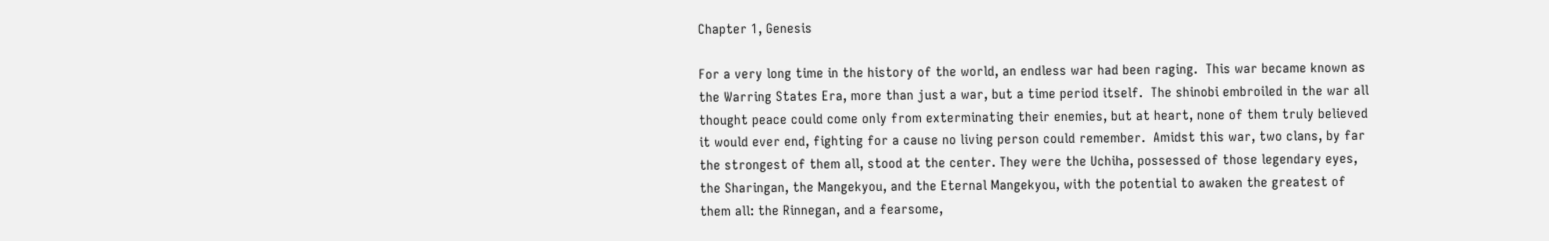Chapter 1, Genesis

For a very long time in the history of the world, an endless war had been raging.  This war became known as the Warring States Era, more than just a war, but a time period itself.  The shinobi embroiled in the war all thought peace could come only from exterminating their enemies, but at heart, none of them truly believed it would ever end, fighting for a cause no living person could remember.  Amidst this war, two clans, by far the strongest of them all, stood at the center. They were the Uchiha, possessed of those legendary eyes, the Sharingan, the Mangekyou, and the Eternal Mangekyou, with the potential to awaken the greatest of them all: the Rinnegan, and a fearsome,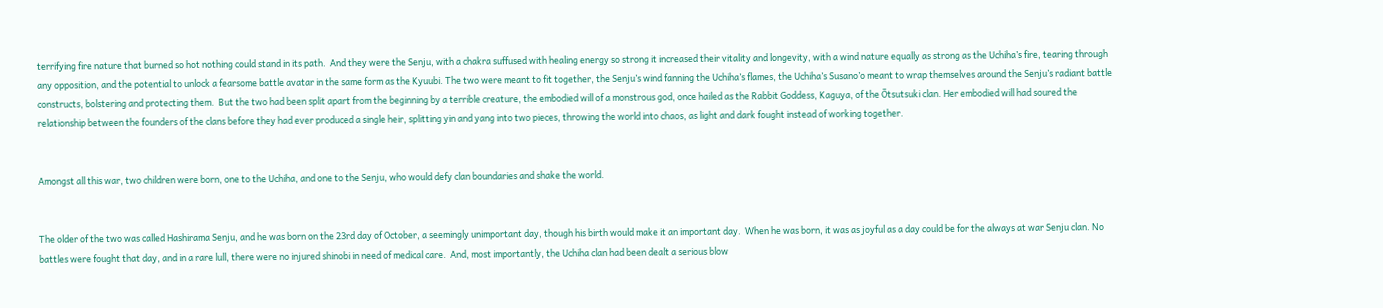terrifying fire nature that burned so hot nothing could stand in its path.  And they were the Senju, with a chakra suffused with healing energy so strong it increased their vitality and longevity, with a wind nature equally as strong as the Uchiha’s fire, tearing through any opposition, and the potential to unlock a fearsome battle avatar in the same form as the Kyuubi. The two were meant to fit together, the Senju’s wind fanning the Uchiha’s flames, the Uchiha’s Susano’o meant to wrap themselves around the Senju’s radiant battle constructs, bolstering and protecting them.  But the two had been split apart from the beginning by a terrible creature, the embodied will of a monstrous god, once hailed as the Rabbit Goddess, Kaguya, of the Ōtsutsuki clan. Her embodied will had soured the relationship between the founders of the clans before they had ever produced a single heir, splitting yin and yang into two pieces, throwing the world into chaos, as light and dark fought instead of working together.


Amongst all this war, two children were born, one to the Uchiha, and one to the Senju, who would defy clan boundaries and shake the world.


The older of the two was called Hashirama Senju, and he was born on the 23rd day of October, a seemingly unimportant day, though his birth would make it an important day.  When he was born, it was as joyful as a day could be for the always at war Senju clan. No battles were fought that day, and in a rare lull, there were no injured shinobi in need of medical care.  And, most importantly, the Uchiha clan had been dealt a serious blow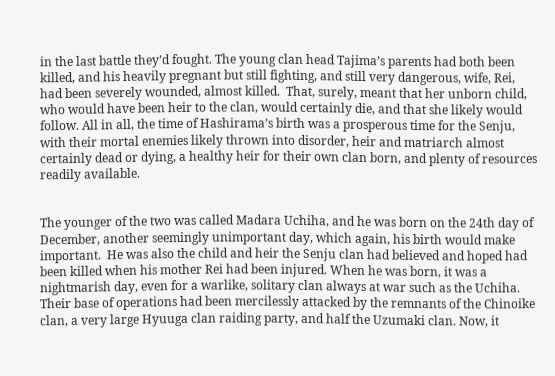in the last battle they’d fought. The young clan head Tajima’s parents had both been killed, and his heavily pregnant but still fighting, and still very dangerous, wife, Rei, had been severely wounded, almost killed.  That, surely, meant that her unborn child, who would have been heir to the clan, would certainly die, and that she likely would follow. All in all, the time of Hashirama’s birth was a prosperous time for the Senju, with their mortal enemies likely thrown into disorder, heir and matriarch almost certainly dead or dying, a healthy heir for their own clan born, and plenty of resources readily available.


The younger of the two was called Madara Uchiha, and he was born on the 24th day of December, another seemingly unimportant day, which again, his birth would make important.  He was also the child and heir the Senju clan had believed and hoped had been killed when his mother Rei had been injured. When he was born, it was a nightmarish day, even for a warlike, solitary clan always at war such as the Uchiha.  Their base of operations had been mercilessly attacked by the remnants of the Chinoike clan, a very large Hyuuga clan raiding party, and half the Uzumaki clan. Now, it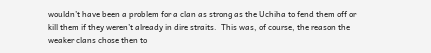wouldn’t have been a problem for a clan as strong as the Uchiha to fend them off or kill them if they weren’t already in dire straits.  This was, of course, the reason the weaker clans chose then to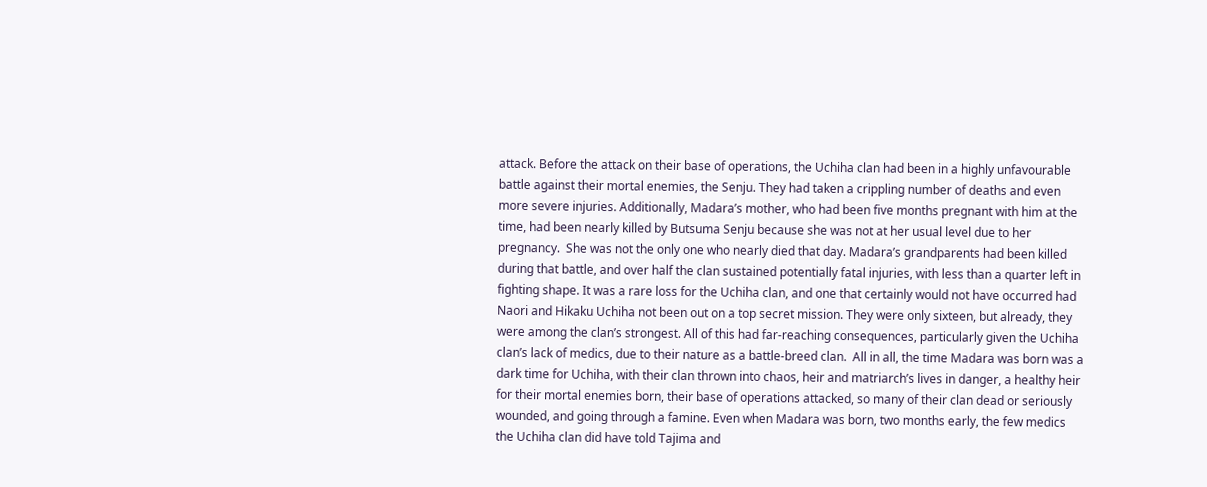attack. Before the attack on their base of operations, the Uchiha clan had been in a highly unfavourable battle against their mortal enemies, the Senju. They had taken a crippling number of deaths and even more severe injuries. Additionally, Madara’s mother, who had been five months pregnant with him at the time, had been nearly killed by Butsuma Senju because she was not at her usual level due to her pregnancy.  She was not the only one who nearly died that day. Madara’s grandparents had been killed during that battle, and over half the clan sustained potentially fatal injuries, with less than a quarter left in fighting shape. It was a rare loss for the Uchiha clan, and one that certainly would not have occurred had Naori and Hikaku Uchiha not been out on a top secret mission. They were only sixteen, but already, they were among the clan’s strongest. All of this had far-reaching consequences, particularly given the Uchiha clan’s lack of medics, due to their nature as a battle-breed clan.  All in all, the time Madara was born was a dark time for Uchiha, with their clan thrown into chaos, heir and matriarch’s lives in danger, a healthy heir for their mortal enemies born, their base of operations attacked, so many of their clan dead or seriously wounded, and going through a famine. Even when Madara was born, two months early, the few medics the Uchiha clan did have told Tajima and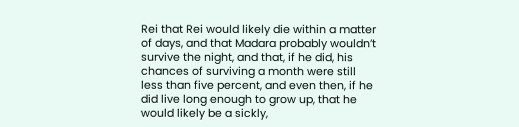Rei that Rei would likely die within a matter of days, and that Madara probably wouldn’t survive the night, and that, if he did, his chances of surviving a month were still less than five percent, and even then, if he did live long enough to grow up, that he would likely be a sickly,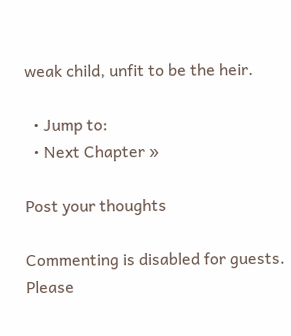weak child, unfit to be the heir.

  • Jump to:
  • Next Chapter »

Post your thoughts

Commenting is disabled for guests. Please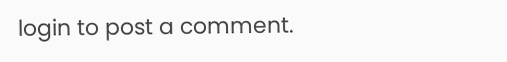login to post a comment.